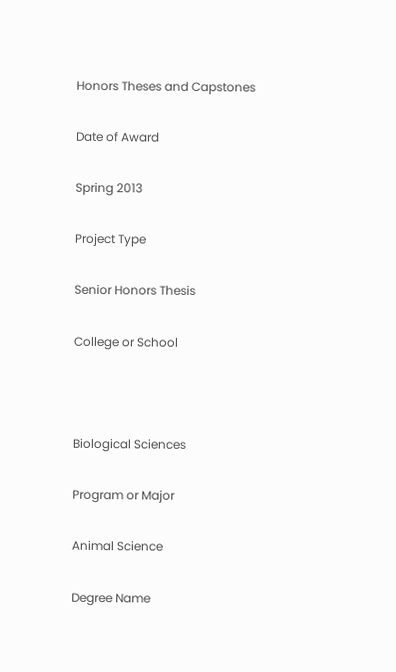Honors Theses and Capstones

Date of Award

Spring 2013

Project Type

Senior Honors Thesis

College or School



Biological Sciences

Program or Major

Animal Science

Degree Name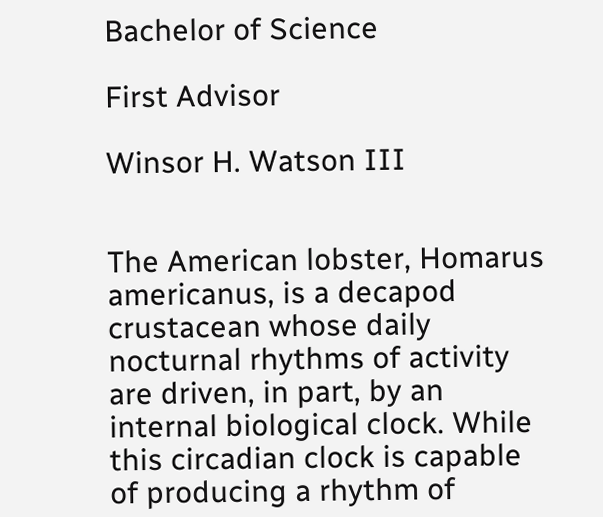Bachelor of Science

First Advisor

Winsor H. Watson III


The American lobster, Homarus americanus, is a decapod crustacean whose daily nocturnal rhythms of activity are driven, in part, by an internal biological clock. While this circadian clock is capable of producing a rhythm of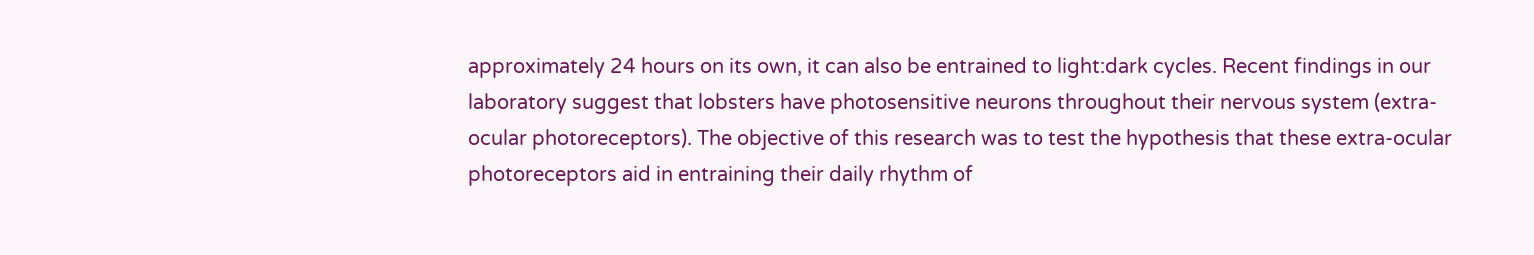approximately 24 hours on its own, it can also be entrained to light:dark cycles. Recent findings in our laboratory suggest that lobsters have photosensitive neurons throughout their nervous system (extra-ocular photoreceptors). The objective of this research was to test the hypothesis that these extra-ocular photoreceptors aid in entraining their daily rhythm of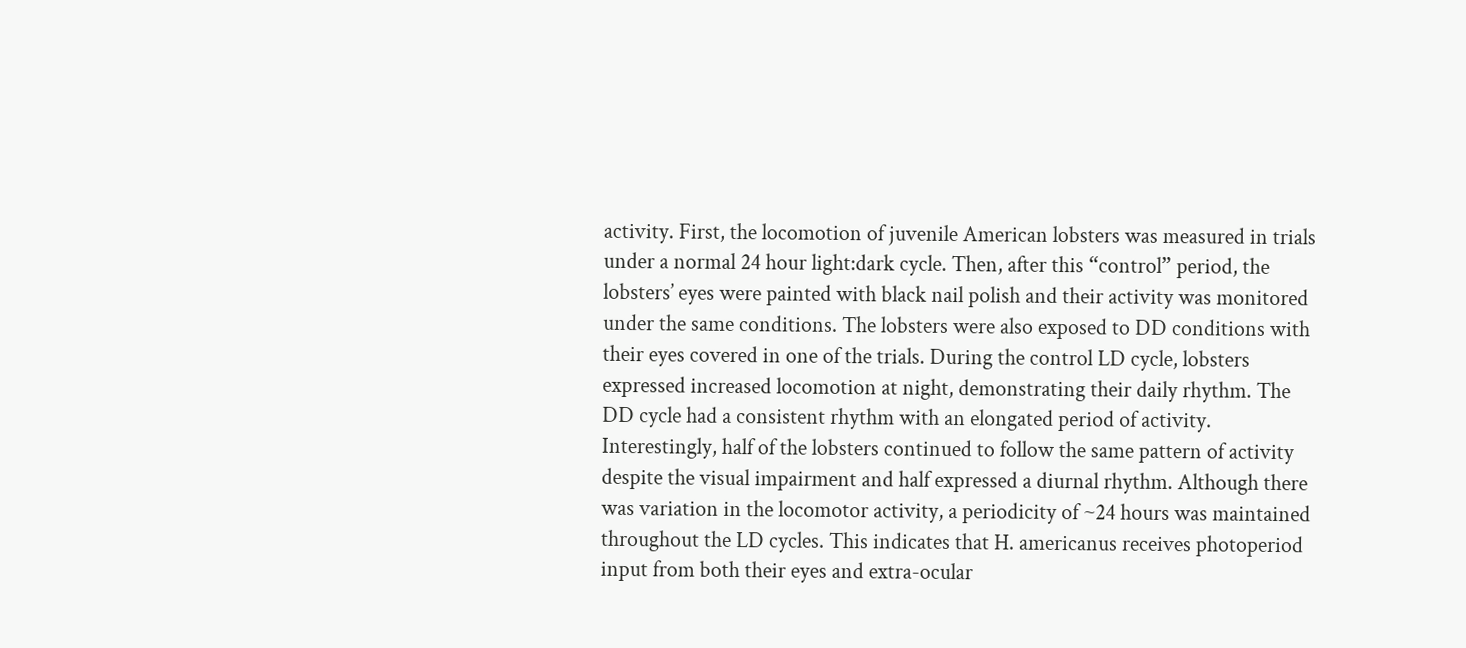activity. First, the locomotion of juvenile American lobsters was measured in trials under a normal 24 hour light:dark cycle. Then, after this “control” period, the lobsters’ eyes were painted with black nail polish and their activity was monitored under the same conditions. The lobsters were also exposed to DD conditions with their eyes covered in one of the trials. During the control LD cycle, lobsters expressed increased locomotion at night, demonstrating their daily rhythm. The DD cycle had a consistent rhythm with an elongated period of activity. Interestingly, half of the lobsters continued to follow the same pattern of activity despite the visual impairment and half expressed a diurnal rhythm. Although there was variation in the locomotor activity, a periodicity of ~24 hours was maintained throughout the LD cycles. This indicates that H. americanus receives photoperiod input from both their eyes and extra-ocular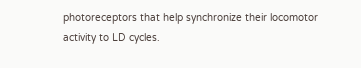photoreceptors that help synchronize their locomotor activity to LD cycles.